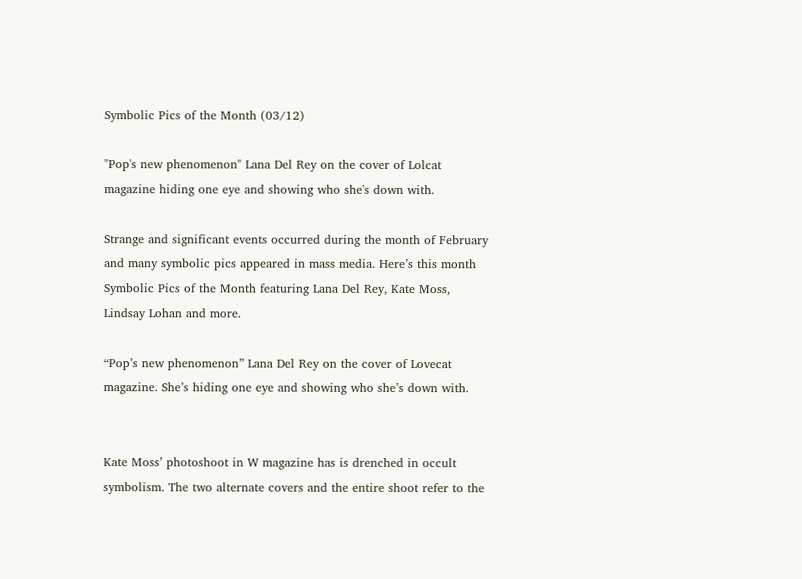Symbolic Pics of the Month (03/12)

"Pop's new phenomenon" Lana Del Rey on the cover of Lolcat magazine hiding one eye and showing who she's down with.

Strange and significant events occurred during the month of February and many symbolic pics appeared in mass media. Here’s this month Symbolic Pics of the Month featuring Lana Del Rey, Kate Moss, Lindsay Lohan and more.

“Pop’s new phenomenon” Lana Del Rey on the cover of Lovecat magazine. She’s hiding one eye and showing who she’s down with.


Kate Moss’ photoshoot in W magazine has is drenched in occult symbolism. The two alternate covers and the entire shoot refer to the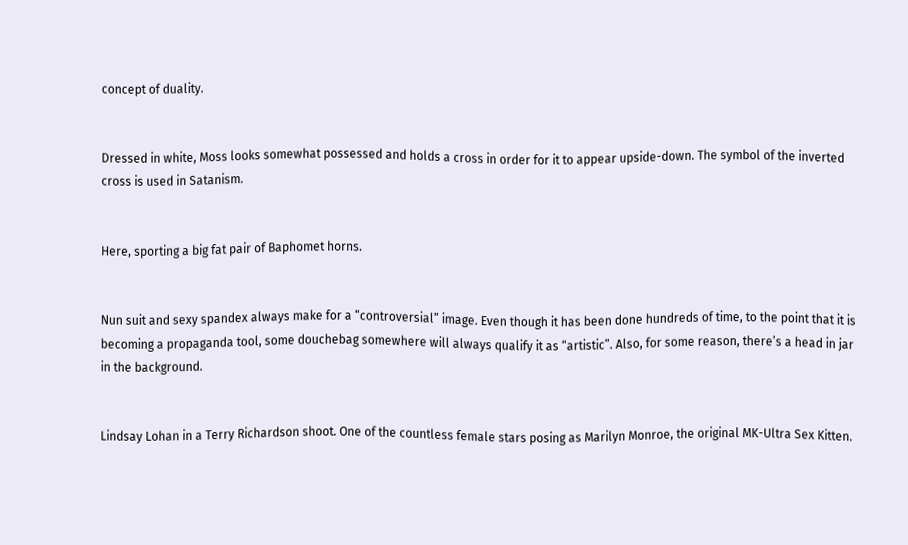concept of duality.


Dressed in white, Moss looks somewhat possessed and holds a cross in order for it to appear upside-down. The symbol of the inverted cross is used in Satanism.


Here, sporting a big fat pair of Baphomet horns.


Nun suit and sexy spandex always make for a “controversial” image. Even though it has been done hundreds of time, to the point that it is becoming a propaganda tool, some douchebag somewhere will always qualify it as “artistic”. Also, for some reason, there’s a head in jar in the background.


Lindsay Lohan in a Terry Richardson shoot. One of the countless female stars posing as Marilyn Monroe, the original MK-Ultra Sex Kitten.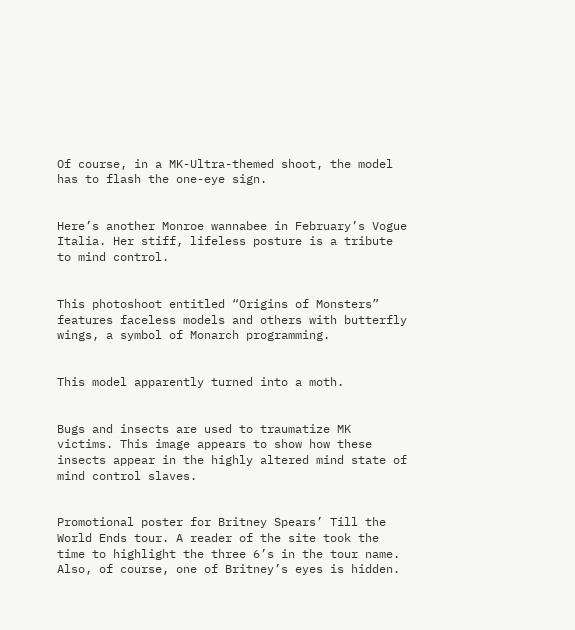Of course, in a MK-Ultra-themed shoot, the model has to flash the one-eye sign.


Here’s another Monroe wannabee in February’s Vogue Italia. Her stiff, lifeless posture is a tribute to mind control.


This photoshoot entitled “Origins of Monsters” features faceless models and others with butterfly wings, a symbol of Monarch programming.


This model apparently turned into a moth.


Bugs and insects are used to traumatize MK victims. This image appears to show how these insects appear in the highly altered mind state of mind control slaves.


Promotional poster for Britney Spears’ Till the World Ends tour. A reader of the site took the time to highlight the three 6’s in the tour name. Also, of course, one of Britney’s eyes is hidden.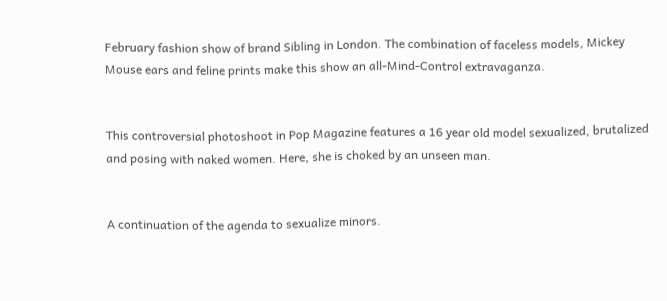February fashion show of brand Sibling in London. The combination of faceless models, Mickey Mouse ears and feline prints make this show an all-Mind-Control extravaganza.


This controversial photoshoot in Pop Magazine features a 16 year old model sexualized, brutalized and posing with naked women. Here, she is choked by an unseen man.


A continuation of the agenda to sexualize minors.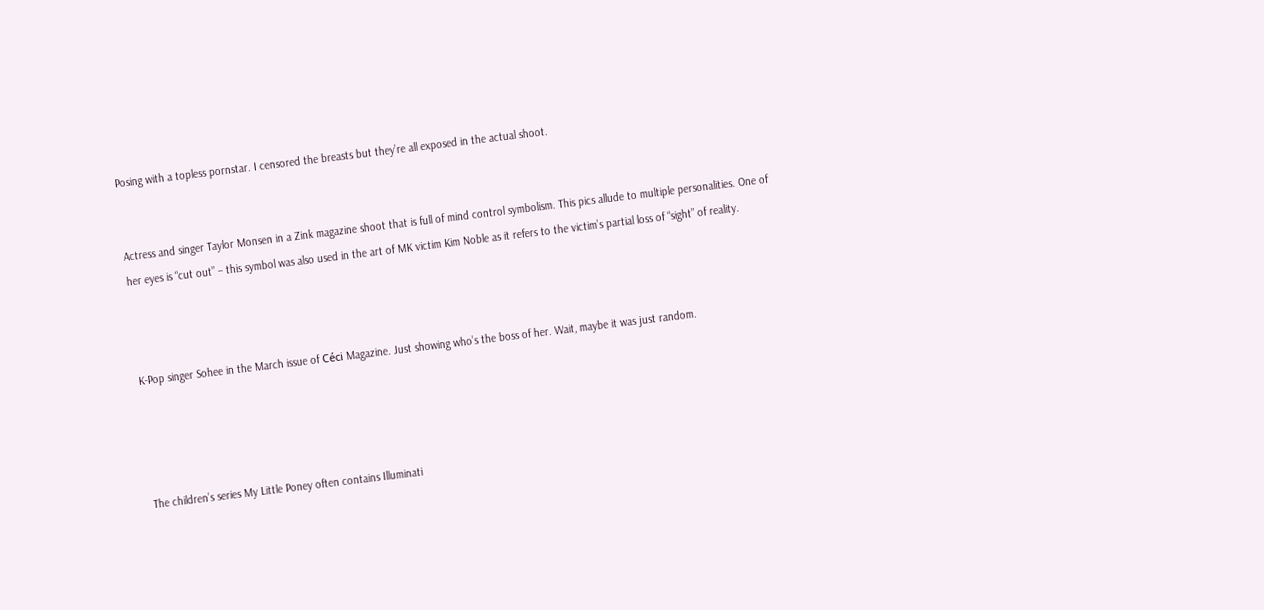Posing with a topless pornstar. I censored the breasts but they’re all exposed in the actual shoot.


Actress and singer Taylor Monsen in a Zink magazine shoot that is full of mind control symbolism. This pics allude to multiple personalities. One of her eyes is “cut out” – this symbol was also used in the art of MK victim Kim Noble as it refers to the victim’s partial loss of “sight” of reality.



K-Pop singer Sohee in the March issue of Céci Magazine. Just showing who’s the boss of her. Wait, maybe it was just random.




The children’s series My Little Poney often contains Illuminati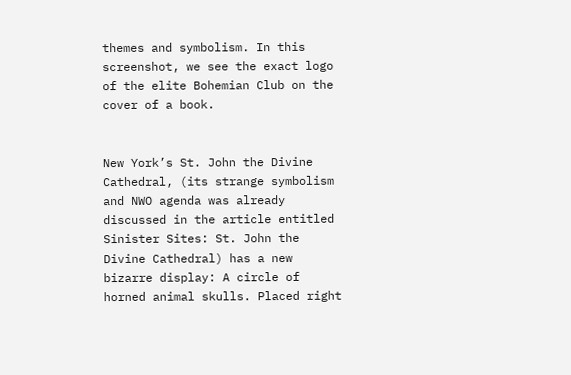themes and symbolism. In this screenshot, we see the exact logo of the elite Bohemian Club on the cover of a book.


New York’s St. John the Divine Cathedral, (its strange symbolism and NWO agenda was already discussed in the article entitled Sinister Sites: St. John the Divine Cathedral) has a new bizarre display: A circle of horned animal skulls. Placed right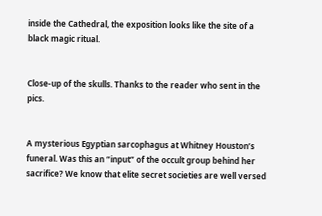inside the Cathedral, the exposition looks like the site of a black magic ritual.


Close-up of the skulls. Thanks to the reader who sent in the pics.


A mysterious Egyptian sarcophagus at Whitney Houston’s funeral. Was this an “input” of the occult group behind her sacrifice? We know that elite secret societies are well versed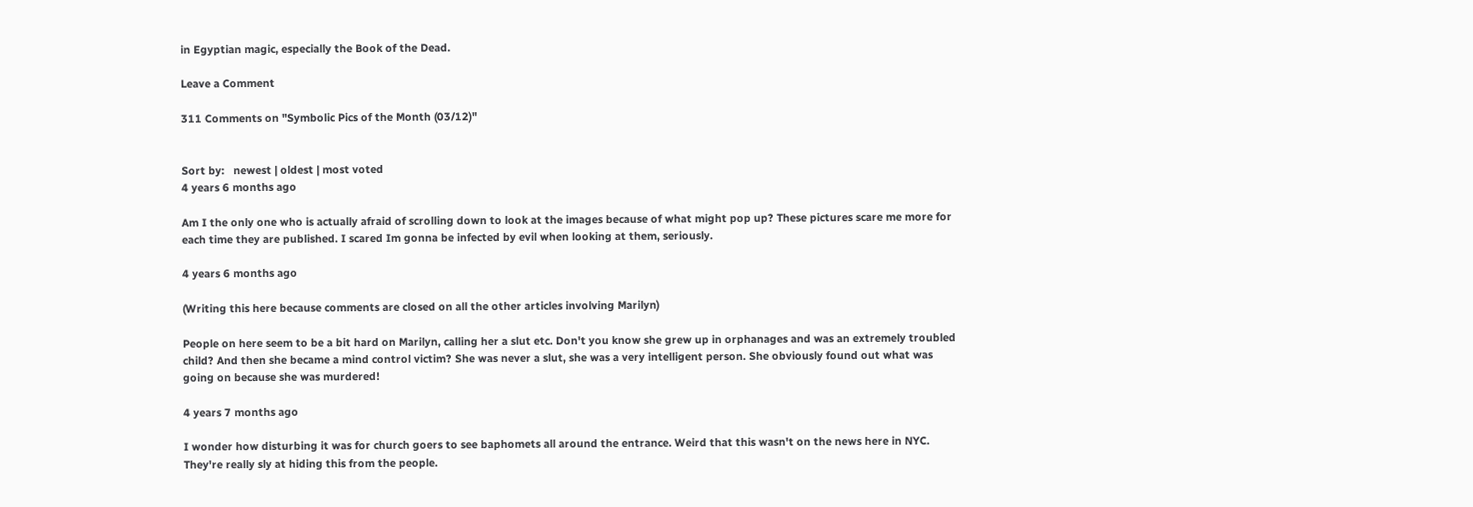in Egyptian magic, especially the Book of the Dead.

Leave a Comment

311 Comments on "Symbolic Pics of the Month (03/12)"


Sort by:   newest | oldest | most voted
4 years 6 months ago

Am I the only one who is actually afraid of scrolling down to look at the images because of what might pop up? These pictures scare me more for each time they are published. I scared Im gonna be infected by evil when looking at them, seriously.

4 years 6 months ago

(Writing this here because comments are closed on all the other articles involving Marilyn)

People on here seem to be a bit hard on Marilyn, calling her a slut etc. Don't you know she grew up in orphanages and was an extremely troubled child? And then she became a mind control victim? She was never a slut, she was a very intelligent person. She obviously found out what was going on because she was murdered!

4 years 7 months ago

I wonder how disturbing it was for church goers to see baphomets all around the entrance. Weird that this wasn't on the news here in NYC. They're really sly at hiding this from the people.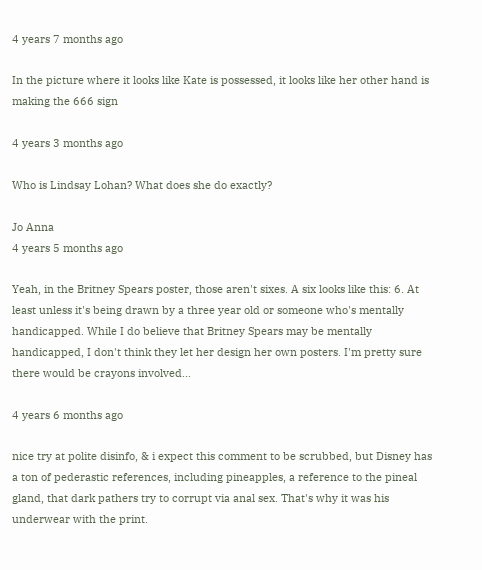4 years 7 months ago

In the picture where it looks like Kate is possessed, it looks like her other hand is making the 666 sign

4 years 3 months ago

Who is Lindsay Lohan? What does she do exactly?

Jo Anna
4 years 5 months ago

Yeah, in the Britney Spears poster, those aren't sixes. A six looks like this: 6. At least unless it's being drawn by a three year old or someone who's mentally handicapped. While I do believe that Britney Spears may be mentally handicapped, I don't think they let her design her own posters. I'm pretty sure there would be crayons involved…

4 years 6 months ago

nice try at polite disinfo, & i expect this comment to be scrubbed, but Disney has a ton of pederastic references, including pineapples, a reference to the pineal gland, that dark pathers try to corrupt via anal sex. That's why it was his underwear with the print.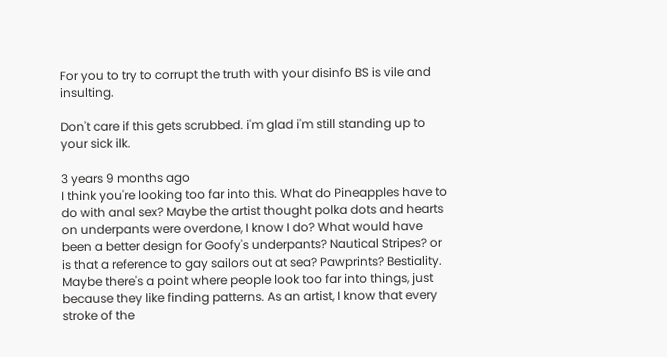For you to try to corrupt the truth with your disinfo BS is vile and insulting.

Don't care if this gets scrubbed. i'm glad i'm still standing up to your sick ilk.

3 years 9 months ago
I think you're looking too far into this. What do Pineapples have to do with anal sex? Maybe the artist thought polka dots and hearts on underpants were overdone, I know I do? What would have been a better design for Goofy's underpants? Nautical Stripes? or is that a reference to gay sailors out at sea? Pawprints? Bestiality. Maybe there's a point where people look too far into things, just because they like finding patterns. As an artist, I know that every stroke of the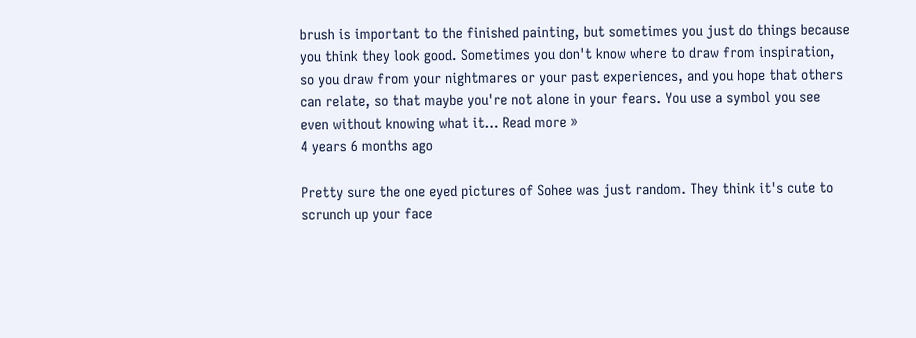brush is important to the finished painting, but sometimes you just do things because you think they look good. Sometimes you don't know where to draw from inspiration, so you draw from your nightmares or your past experiences, and you hope that others can relate, so that maybe you're not alone in your fears. You use a symbol you see even without knowing what it… Read more »
4 years 6 months ago

Pretty sure the one eyed pictures of Sohee was just random. They think it's cute to scrunch up your face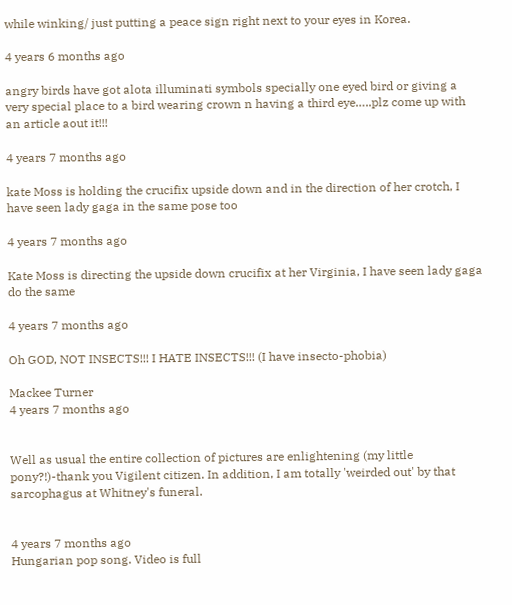while winking/ just putting a peace sign right next to your eyes in Korea.

4 years 6 months ago

angry birds have got alota illuminati symbols specially one eyed bird or giving a very special place to a bird wearing crown n having a third eye…..plz come up with an article aout it!!!

4 years 7 months ago

kate Moss is holding the crucifix upside down and in the direction of her crotch, I have seen lady gaga in the same pose too

4 years 7 months ago

Kate Moss is directing the upside down crucifix at her Virginia, I have seen lady gaga do the same

4 years 7 months ago

Oh GOD, NOT INSECTS!!! I HATE INSECTS!!! (I have insecto-phobia)

Mackee Turner
4 years 7 months ago


Well as usual the entire collection of pictures are enlightening (my little pony?!)-thank you Vigilent citizen. In addition, I am totally 'weirded out' by that sarcophagus at Whitney's funeral.


4 years 7 months ago
Hungarian pop song. Video is full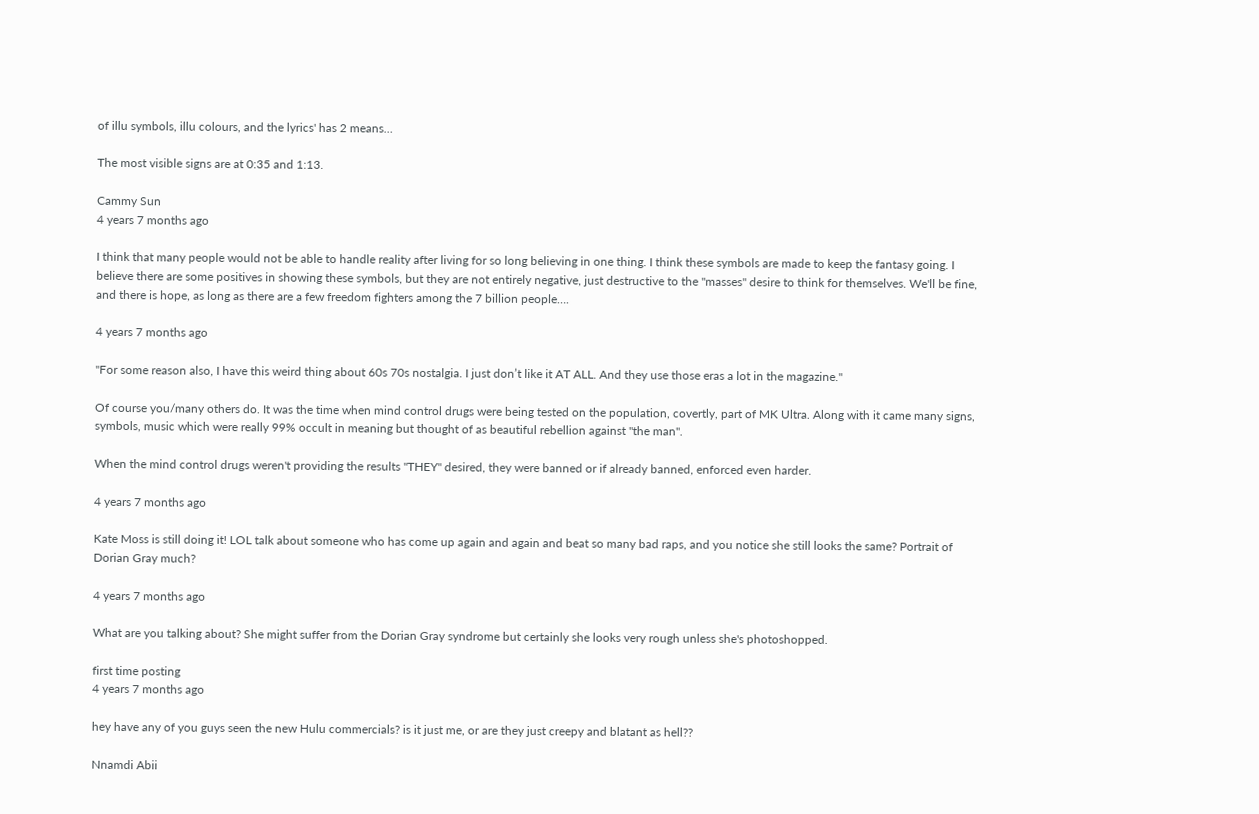of illu symbols, illu colours, and the lyrics' has 2 means…

The most visible signs are at 0:35 and 1:13.

Cammy Sun
4 years 7 months ago

I think that many people would not be able to handle reality after living for so long believing in one thing. I think these symbols are made to keep the fantasy going. I believe there are some positives in showing these symbols, but they are not entirely negative, just destructive to the "masses" desire to think for themselves. We'll be fine, and there is hope, as long as there are a few freedom fighters among the 7 billion people….

4 years 7 months ago

"For some reason also, I have this weird thing about 60s 70s nostalgia. I just don’t like it AT ALL. And they use those eras a lot in the magazine."

Of course you/many others do. It was the time when mind control drugs were being tested on the population, covertly, part of MK Ultra. Along with it came many signs, symbols, music which were really 99% occult in meaning but thought of as beautiful rebellion against "the man".

When the mind control drugs weren't providing the results "THEY" desired, they were banned or if already banned, enforced even harder.

4 years 7 months ago

Kate Moss is still doing it! LOL talk about someone who has come up again and again and beat so many bad raps, and you notice she still looks the same? Portrait of Dorian Gray much?

4 years 7 months ago

What are you talking about? She might suffer from the Dorian Gray syndrome but certainly she looks very rough unless she's photoshopped.

first time posting
4 years 7 months ago

hey have any of you guys seen the new Hulu commercials? is it just me, or are they just creepy and blatant as hell??

Nnamdi Abii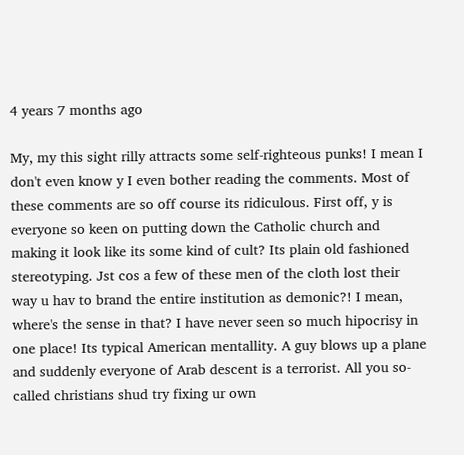4 years 7 months ago

My, my this sight rilly attracts some self-righteous punks! I mean I don't even know y I even bother reading the comments. Most of these comments are so off course its ridiculous. First off, y is everyone so keen on putting down the Catholic church and making it look like its some kind of cult? Its plain old fashioned stereotyping. Jst cos a few of these men of the cloth lost their way u hav to brand the entire institution as demonic?! I mean, where's the sense in that? I have never seen so much hipocrisy in one place! Its typical American mentallity. A guy blows up a plane and suddenly everyone of Arab descent is a terrorist. All you so-called christians shud try fixing ur own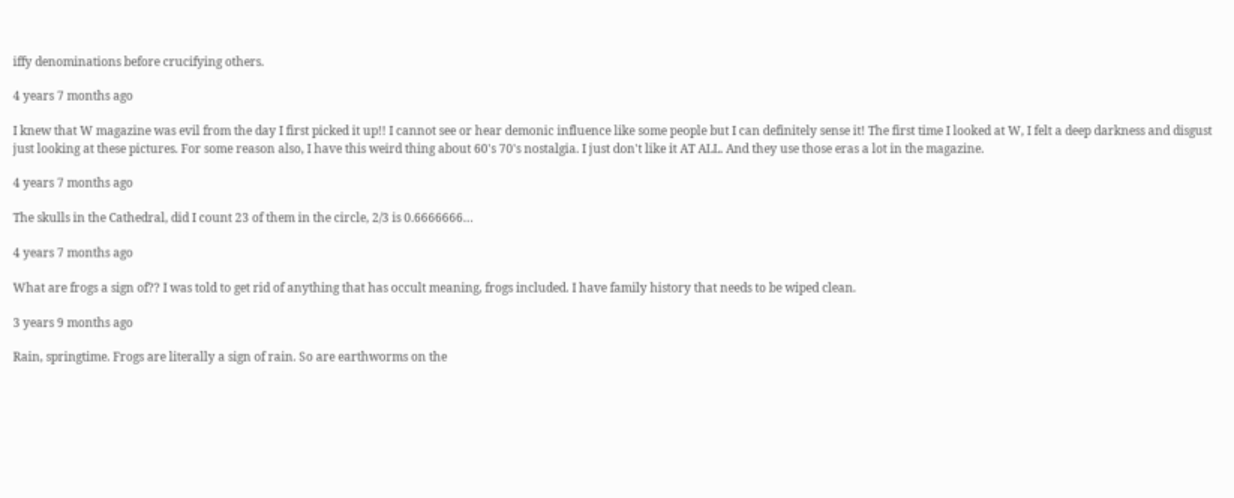iffy denominations before crucifying others.

4 years 7 months ago

I knew that W magazine was evil from the day I first picked it up!! I cannot see or hear demonic influence like some people but I can definitely sense it! The first time I looked at W, I felt a deep darkness and disgust just looking at these pictures. For some reason also, I have this weird thing about 60's 70's nostalgia. I just don't like it AT ALL. And they use those eras a lot in the magazine.

4 years 7 months ago

The skulls in the Cathedral, did I count 23 of them in the circle, 2/3 is 0.6666666…

4 years 7 months ago

What are frogs a sign of?? I was told to get rid of anything that has occult meaning, frogs included. I have family history that needs to be wiped clean.

3 years 9 months ago

Rain, springtime. Frogs are literally a sign of rain. So are earthworms on the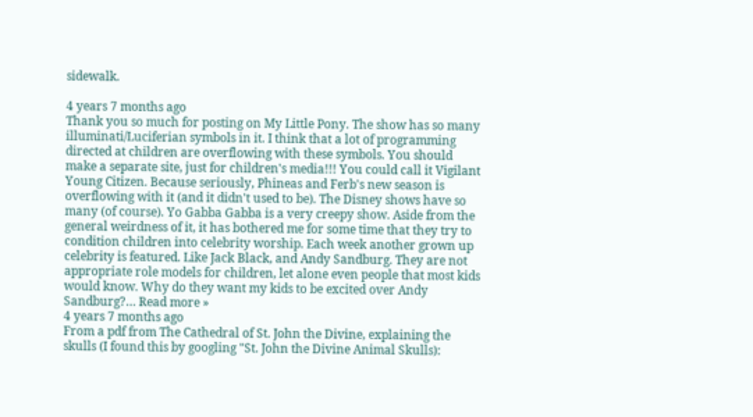sidewalk.

4 years 7 months ago
Thank you so much for posting on My Little Pony. The show has so many illuminati/Luciferian symbols in it. I think that a lot of programming directed at children are overflowing with these symbols. You should make a separate site, just for children's media!!! You could call it Vigilant Young Citizen. Because seriously, Phineas and Ferb's new season is overflowing with it (and it didn't used to be). The Disney shows have so many (of course). Yo Gabba Gabba is a very creepy show. Aside from the general weirdness of it, it has bothered me for some time that they try to condition children into celebrity worship. Each week another grown up celebrity is featured. Like Jack Black, and Andy Sandburg. They are not appropriate role models for children, let alone even people that most kids would know. Why do they want my kids to be excited over Andy Sandburg?… Read more »
4 years 7 months ago
From a pdf from The Cathedral of St. John the Divine, explaining the skulls (I found this by googling "St. John the Divine Animal Skulls):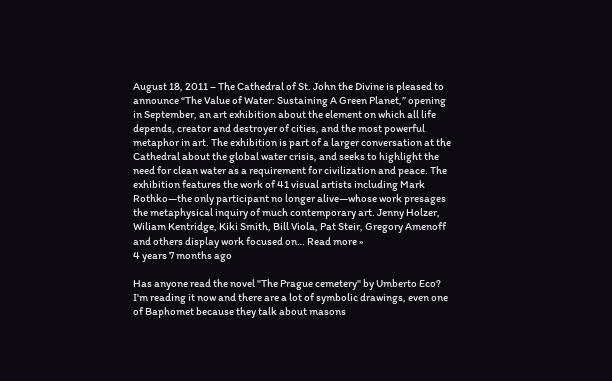August 18, 2011 – The Cathedral of St. John the Divine is pleased to announce “The Value of Water: Sustaining A Green Planet,” opening in September, an art exhibition about the element on which all life depends, creator and destroyer of cities, and the most powerful metaphor in art. The exhibition is part of a larger conversation at the Cathedral about the global water crisis, and seeks to highlight the need for clean water as a requirement for civilization and peace. The exhibition features the work of 41 visual artists including Mark Rothko—the only participant no longer alive—whose work presages the metaphysical inquiry of much contemporary art. Jenny Holzer, Wiliam Kentridge, Kiki Smith, Bill Viola, Pat Steir, Gregory Amenoff and others display work focused on… Read more »
4 years 7 months ago

Has anyone read the novel "The Prague cemetery" by Umberto Eco? I'm reading it now and there are a lot of symbolic drawings, even one of Baphomet because they talk about masons